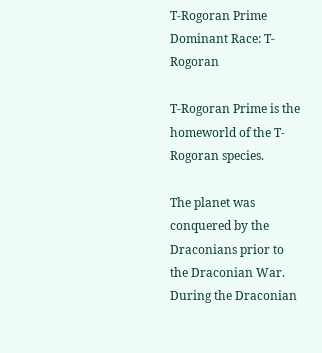T-Rogoran Prime
Dominant Race: T-Rogoran

T-Rogoran Prime is the homeworld of the T-Rogoran species.

The planet was conquered by the Draconians prior to the Draconian War. During the Draconian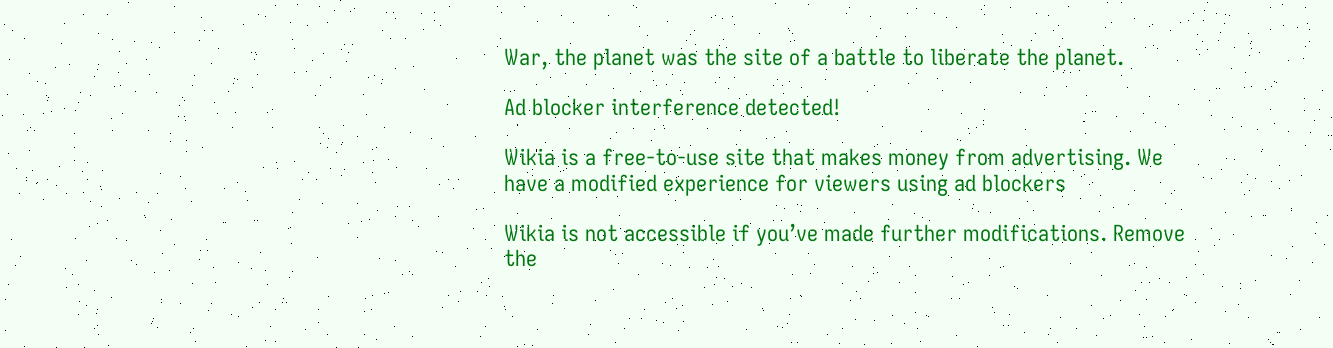War, the planet was the site of a battle to liberate the planet.

Ad blocker interference detected!

Wikia is a free-to-use site that makes money from advertising. We have a modified experience for viewers using ad blockers

Wikia is not accessible if you’ve made further modifications. Remove the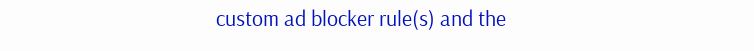custom ad blocker rule(s) and the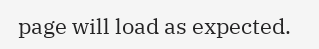page will load as expected.